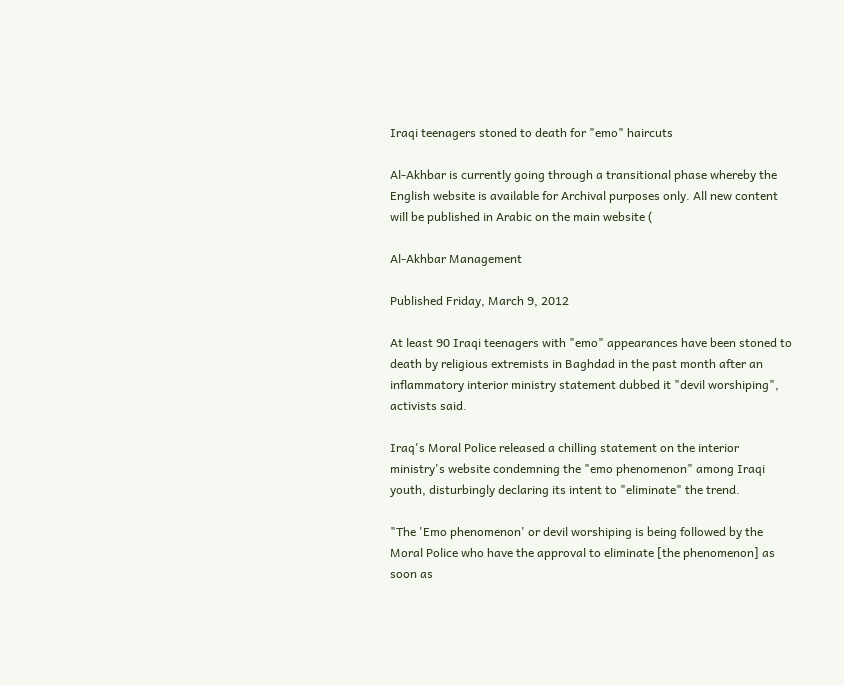Iraqi teenagers stoned to death for "emo" haircuts

Al-Akhbar is currently going through a transitional phase whereby the English website is available for Archival purposes only. All new content will be published in Arabic on the main website (

Al-Akhbar Management

Published Friday, March 9, 2012

At least 90 Iraqi teenagers with "emo" appearances have been stoned to death by religious extremists in Baghdad in the past month after an inflammatory interior ministry statement dubbed it "devil worshiping", activists said.

Iraq's Moral Police released a chilling statement on the interior ministry's website condemning the "emo phenomenon" among Iraqi youth, disturbingly declaring its intent to "eliminate" the trend.

"The 'Emo phenomenon' or devil worshiping is being followed by the Moral Police who have the approval to eliminate [the phenomenon] as soon as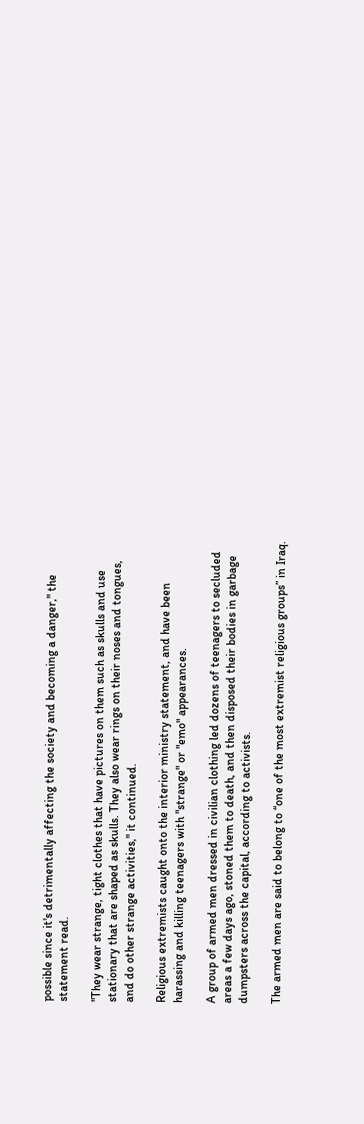possible since it's detrimentally affecting the society and becoming a danger," the statement read.

"They wear strange, tight clothes that have pictures on them such as skulls and use stationary that are shaped as skulls. They also wear rings on their noses and tongues, and do other strange activities," it continued.

Religious extremists caught onto the interior ministry statement, and have been harassing and killing teenagers with "strange" or "emo" appearances.

A group of armed men dressed in civilian clothing led dozens of teenagers to secluded areas a few days ago, stoned them to death, and then disposed their bodies in garbage dumpsters across the capital, according to activists.

The armed men are said to belong to “one of the most extremist religious groups” in Iraq.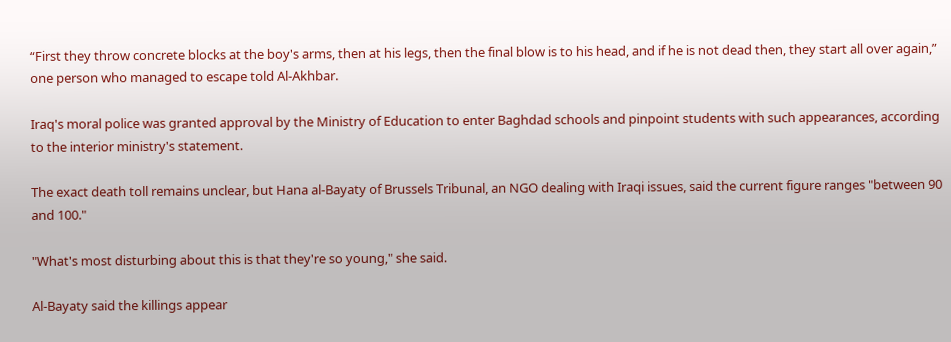“First they throw concrete blocks at the boy's arms, then at his legs, then the final blow is to his head, and if he is not dead then, they start all over again,” one person who managed to escape told Al-Akhbar.

Iraq's moral police was granted approval by the Ministry of Education to enter Baghdad schools and pinpoint students with such appearances, according to the interior ministry's statement.

The exact death toll remains unclear, but Hana al-Bayaty of Brussels Tribunal, an NGO dealing with Iraqi issues, said the current figure ranges "between 90 and 100."

"What's most disturbing about this is that they're so young," she said.

Al-Bayaty said the killings appear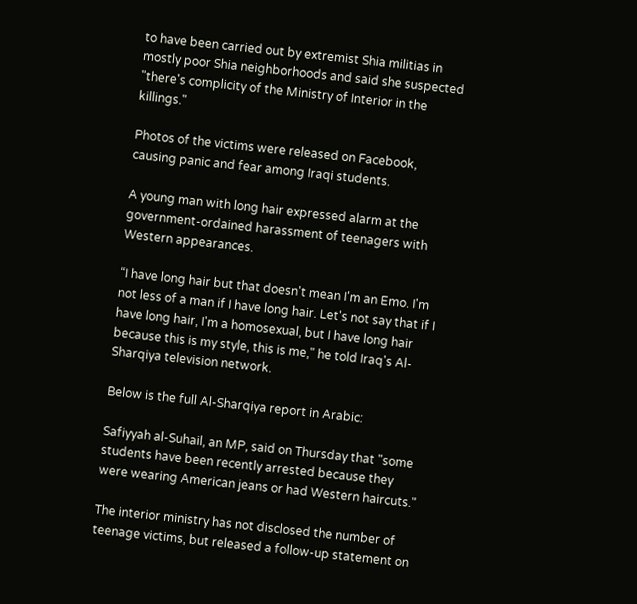to have been carried out by extremist Shia militias in mostly poor Shia neighborhoods and said she suspected "there's complicity of the Ministry of Interior in the killings."

Photos of the victims were released on Facebook, causing panic and fear among Iraqi students.

A young man with long hair expressed alarm at the government-ordained harassment of teenagers with Western appearances.

“I have long hair but that doesn't mean I'm an Emo. I'm not less of a man if I have long hair. Let's not say that if I have long hair, I'm a homosexual, but I have long hair because this is my style, this is me," he told Iraq's Al-Sharqiya television network.

Below is the full Al-Sharqiya report in Arabic:

Safiyyah al-Suhail, an MP, said on Thursday that "some students have been recently arrested because they were wearing American jeans or had Western haircuts."

The interior ministry has not disclosed the number of teenage victims, but released a follow-up statement on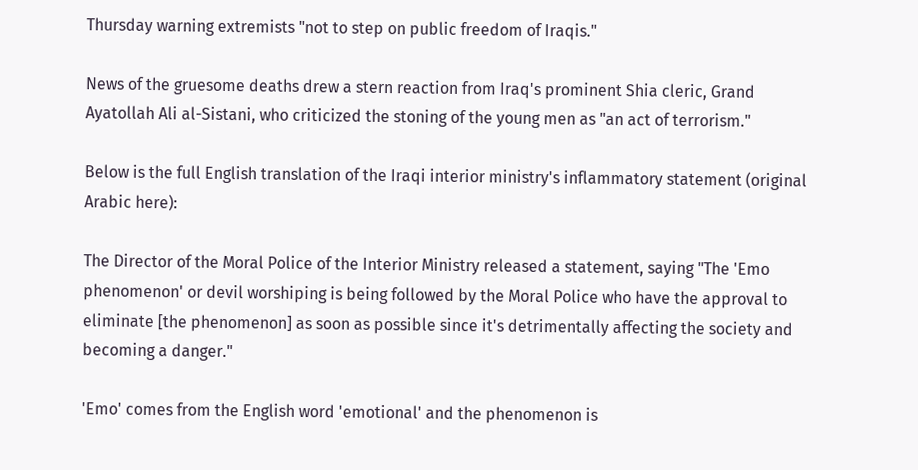Thursday warning extremists "not to step on public freedom of Iraqis."

News of the gruesome deaths drew a stern reaction from Iraq's prominent Shia cleric, Grand Ayatollah Ali al-Sistani, who criticized the stoning of the young men as "an act of terrorism."

Below is the full English translation of the Iraqi interior ministry's inflammatory statement (original Arabic here):

The Director of the Moral Police of the Interior Ministry released a statement, saying "The 'Emo phenomenon' or devil worshiping is being followed by the Moral Police who have the approval to eliminate [the phenomenon] as soon as possible since it's detrimentally affecting the society and becoming a danger."

'Emo' comes from the English word 'emotional' and the phenomenon is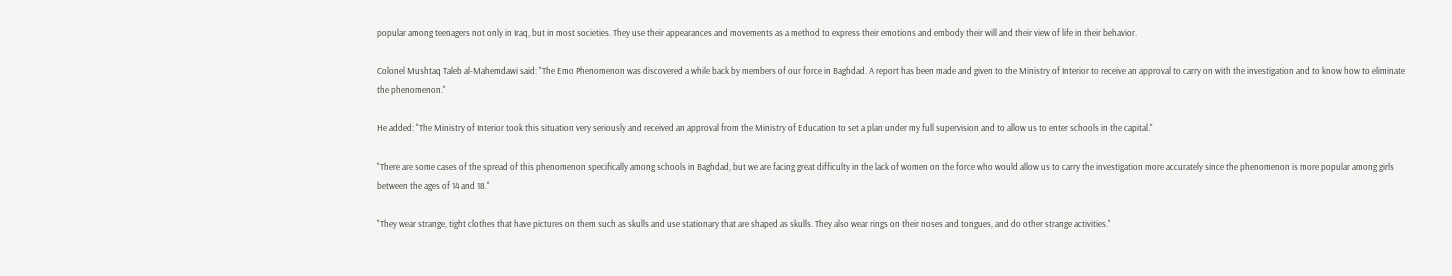popular among teenagers not only in Iraq, but in most societies. They use their appearances and movements as a method to express their emotions and embody their will and their view of life in their behavior.

Colonel Mushtaq Taleb al-Mahemdawi said: "The Emo Phenomenon was discovered a while back by members of our force in Baghdad. A report has been made and given to the Ministry of Interior to receive an approval to carry on with the investigation and to know how to eliminate the phenomenon."

He added: "The Ministry of Interior took this situation very seriously and received an approval from the Ministry of Education to set a plan under my full supervision and to allow us to enter schools in the capital."

"There are some cases of the spread of this phenomenon specifically among schools in Baghdad, but we are facing great difficulty in the lack of women on the force who would allow us to carry the investigation more accurately since the phenomenon is more popular among girls between the ages of 14 and 18."

"They wear strange, tight clothes that have pictures on them such as skulls and use stationary that are shaped as skulls. They also wear rings on their noses and tongues, and do other strange activities."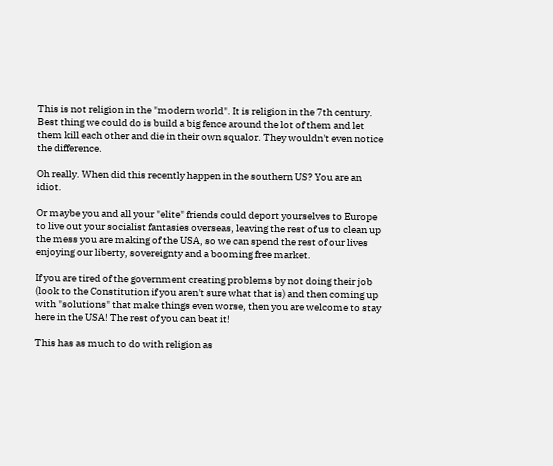This is not religion in the "modern world". It is religion in the 7th century. Best thing we could do is build a big fence around the lot of them and let them kill each other and die in their own squalor. They wouldn't even notice the difference.

Oh really. When did this recently happen in the southern US? You are an idiot.

Or maybe you and all your "elite" friends could deport yourselves to Europe to live out your socialist fantasies overseas, leaving the rest of us to clean up the mess you are making of the USA, so we can spend the rest of our lives enjoying our liberty, sovereignty and a booming free market.

If you are tired of the government creating problems by not doing their job (look to the Constitution if you aren't sure what that is) and then coming up with "solutions" that make things even worse, then you are welcome to stay here in the USA! The rest of you can beat it!

This has as much to do with religion as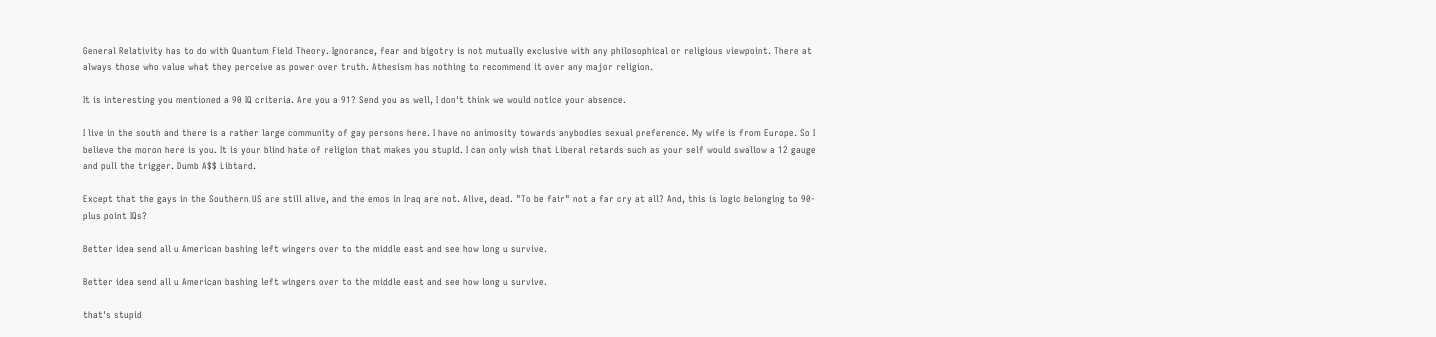General Relativity has to do with Quantum Field Theory. Ignorance, fear and bigotry is not mutually exclusive with any philosophical or religious viewpoint. There at always those who value what they perceive as power over truth. Athesism has nothing to recommend it over any major religion.

It is interesting you mentioned a 90 IQ criteria. Are you a 91? Send you as well, I don't think we would notice your absence.

I live in the south and there is a rather large community of gay persons here. I have no animosity towards anybodies sexual preference. My wife is from Europe. So I believe the moron here is you. It is your blind hate of religion that makes you stupid. I can only wish that Liberal retards such as your self would swallow a 12 gauge and pull the trigger. Dumb A$$ Libtard.

Except that the gays in the Southern US are still alive, and the emos in Iraq are not. Alive, dead. "To be fair" not a far cry at all? And, this is logic belonging to 90-plus point IQs?

Better idea send all u American bashing left wingers over to the middle east and see how long u survive.

Better idea send all u American bashing left wingers over to the middle east and see how long u survive.

that's stupid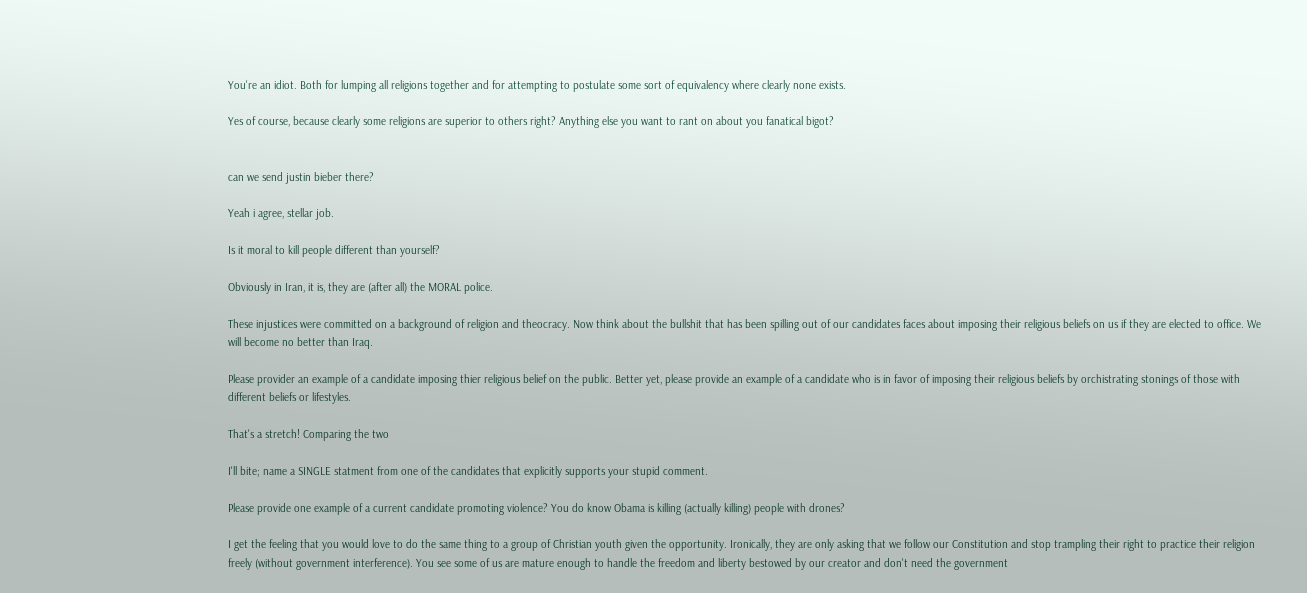You're an idiot. Both for lumping all religions together and for attempting to postulate some sort of equivalency where clearly none exists.

Yes of course, because clearly some religions are superior to others right? Anything else you want to rant on about you fanatical bigot?


can we send justin bieber there?

Yeah i agree, stellar job.

Is it moral to kill people different than yourself?

Obviously in Iran, it is, they are (after all) the MORAL police.

These injustices were committed on a background of religion and theocracy. Now think about the bullshit that has been spilling out of our candidates faces about imposing their religious beliefs on us if they are elected to office. We will become no better than Iraq.

Please provider an example of a candidate imposing thier religious belief on the public. Better yet, please provide an example of a candidate who is in favor of imposing their religious beliefs by orchistrating stonings of those with different beliefs or lifestyles.

That's a stretch! Comparing the two

I'll bite; name a SINGLE statment from one of the candidates that explicitly supports your stupid comment.

Please provide one example of a current candidate promoting violence? You do know Obama is killing (actually killing) people with drones?

I get the feeling that you would love to do the same thing to a group of Christian youth given the opportunity. Ironically, they are only asking that we follow our Constitution and stop trampling their right to practice their religion freely (without government interference). You see some of us are mature enough to handle the freedom and liberty bestowed by our creator and don't need the government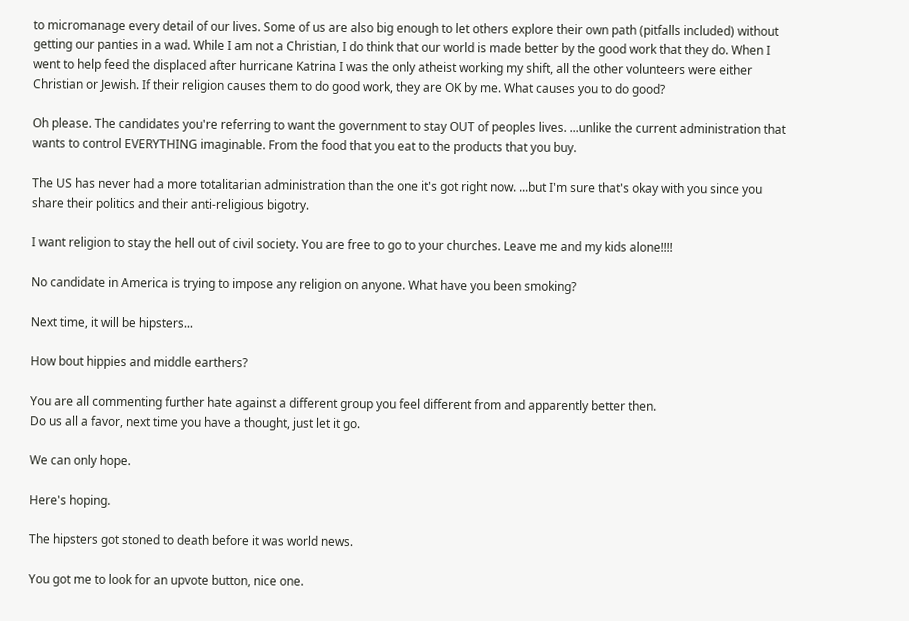to micromanage every detail of our lives. Some of us are also big enough to let others explore their own path (pitfalls included) without getting our panties in a wad. While I am not a Christian, I do think that our world is made better by the good work that they do. When I went to help feed the displaced after hurricane Katrina I was the only atheist working my shift, all the other volunteers were either Christian or Jewish. If their religion causes them to do good work, they are OK by me. What causes you to do good?

Oh please. The candidates you're referring to want the government to stay OUT of peoples lives. ...unlike the current administration that wants to control EVERYTHING imaginable. From the food that you eat to the products that you buy.

The US has never had a more totalitarian administration than the one it's got right now. ...but I'm sure that's okay with you since you share their politics and their anti-religious bigotry.

I want religion to stay the hell out of civil society. You are free to go to your churches. Leave me and my kids alone!!!!

No candidate in America is trying to impose any religion on anyone. What have you been smoking?

Next time, it will be hipsters...

How bout hippies and middle earthers?

You are all commenting further hate against a different group you feel different from and apparently better then.
Do us all a favor, next time you have a thought, just let it go.

We can only hope.

Here's hoping.

The hipsters got stoned to death before it was world news.

You got me to look for an upvote button, nice one.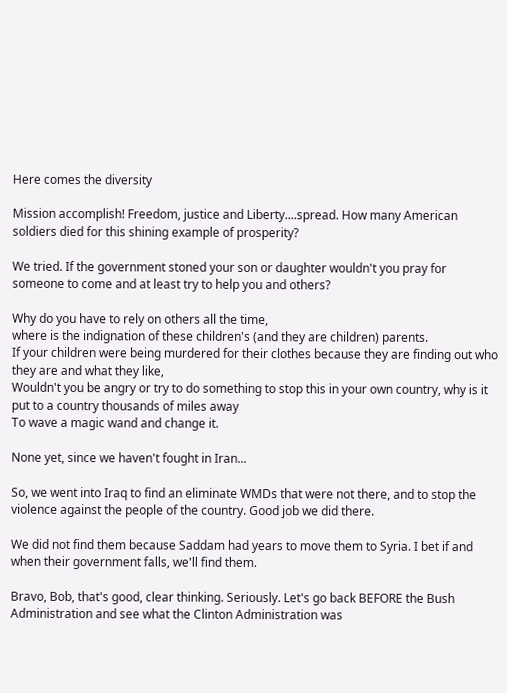Here comes the diversity

Mission accomplish! Freedom, justice and Liberty....spread. How many American soldiers died for this shining example of prosperity?

We tried. If the government stoned your son or daughter wouldn't you pray for someone to come and at least try to help you and others?

Why do you have to rely on others all the time,
where is the indignation of these children's (and they are children) parents.
If your children were being murdered for their clothes because they are finding out who they are and what they like,
Wouldn't you be angry or try to do something to stop this in your own country, why is it put to a country thousands of miles away
To wave a magic wand and change it.

None yet, since we haven't fought in Iran...

So, we went into Iraq to find an eliminate WMDs that were not there, and to stop the violence against the people of the country. Good job we did there.

We did not find them because Saddam had years to move them to Syria. I bet if and when their government falls, we'll find them.

Bravo, Bob, that's good, clear thinking. Seriously. Let's go back BEFORE the Bush Administration and see what the Clinton Administration was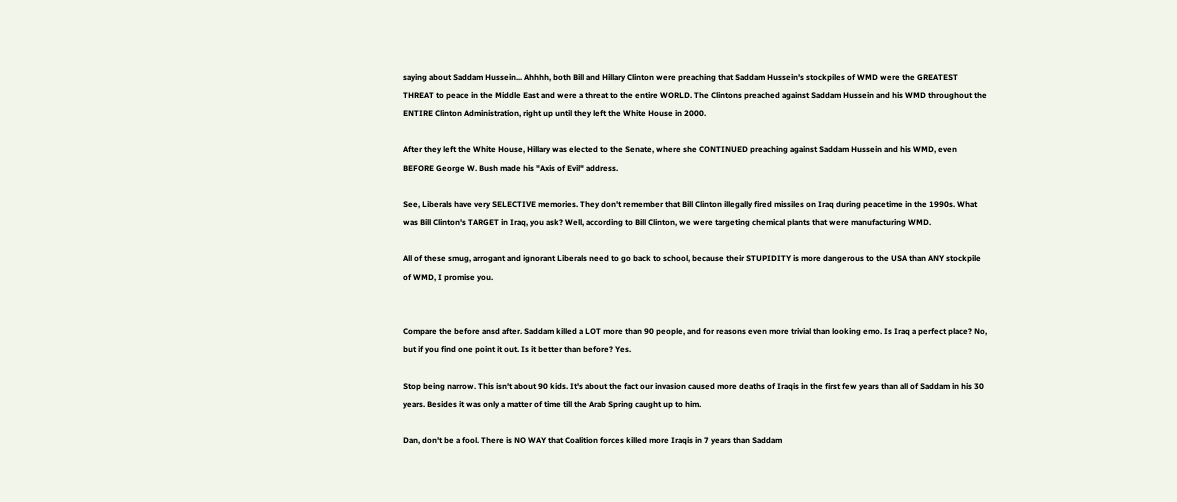saying about Saddam Hussein... Ahhhh, both Bill and Hillary Clinton were preaching that Saddam Hussein's stockpiles of WMD were the GREATEST THREAT to peace in the Middle East and were a threat to the entire WORLD. The Clintons preached against Saddam Hussein and his WMD throughout the ENTIRE Clinton Administration, right up until they left the White House in 2000.

After they left the White House, Hillary was elected to the Senate, where she CONTINUED preaching against Saddam Hussein and his WMD, even BEFORE George W. Bush made his "Axis of Evil" address.

See, Liberals have very SELECTIVE memories. They don't remember that Bill Clinton illegally fired missiles on Iraq during peacetime in the 1990s. What was Bill Clinton's TARGET in Iraq, you ask? Well, according to Bill Clinton, we were targeting chemical plants that were manufacturing WMD.

All of these smug, arrogant and ignorant Liberals need to go back to school, because their STUPIDITY is more dangerous to the USA than ANY stockpile of WMD, I promise you.


Compare the before ansd after. Saddam killed a LOT more than 90 people, and for reasons even more trivial than looking emo. Is Iraq a perfect place? No, but if you find one point it out. Is it better than before? Yes.

Stop being narrow. This isn't about 90 kids. It's about the fact our invasion caused more deaths of Iraqis in the first few years than all of Saddam in his 30 years. Besides it was only a matter of time till the Arab Spring caught up to him.

Dan, don't be a fool. There is NO WAY that Coalition forces killed more Iraqis in 7 years than Saddam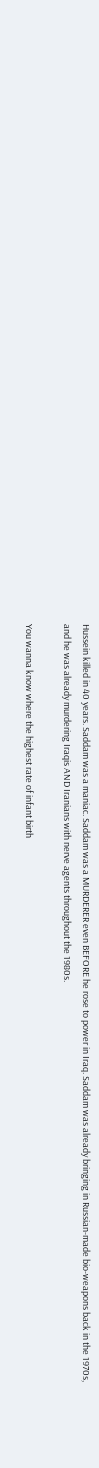Hussein killed in 40 years. Saddam was a maniac. Saddam was a MURDERER even BEFORE he rose to power in Iraq. Saddam was already bringing in Russian-made bio-weapons back in the 1970s, and he was already murdering Iraqis AND Iranians with nerve agents throughout the 1980s.

You wanna know where the highest rate of infant birth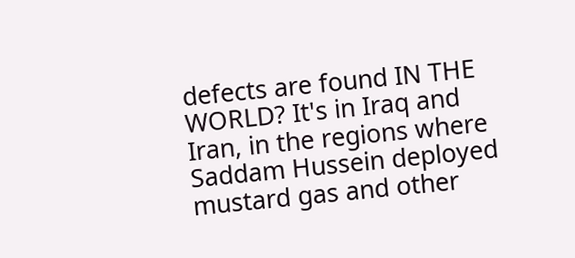defects are found IN THE WORLD? It's in Iraq and Iran, in the regions where Saddam Hussein deployed mustard gas and other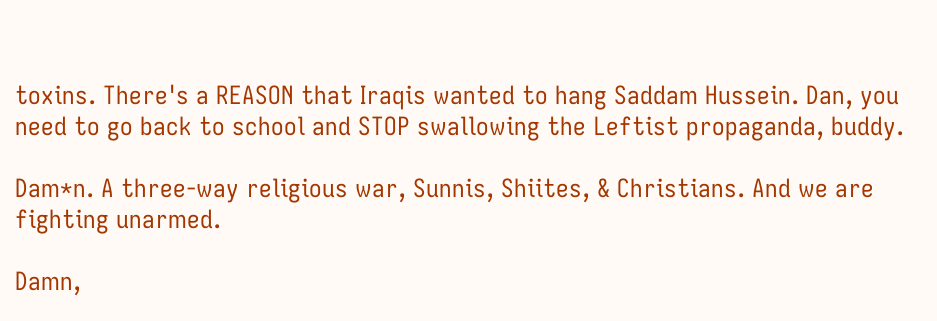toxins. There's a REASON that Iraqis wanted to hang Saddam Hussein. Dan, you need to go back to school and STOP swallowing the Leftist propaganda, buddy.

Dam*n. A three-way religious war, Sunnis, Shiites, & Christians. And we are fighting unarmed.

Damn,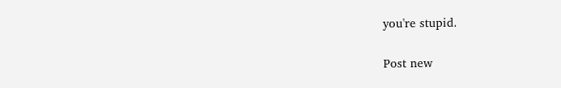you're stupid.

Post new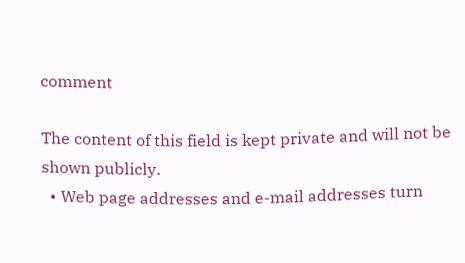comment

The content of this field is kept private and will not be shown publicly.
  • Web page addresses and e-mail addresses turn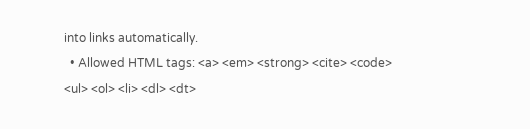into links automatically.
  • Allowed HTML tags: <a> <em> <strong> <cite> <code> <ul> <ol> <li> <dl> <dt>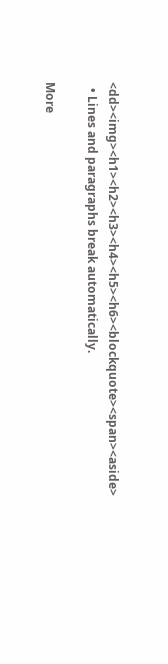<dd><img><h1><h2><h3><h4><h5><h6><blockquote><span><aside>
  • Lines and paragraphs break automatically.

More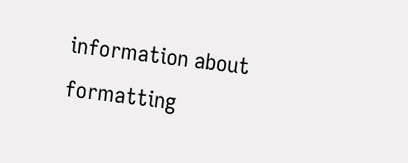information about formatting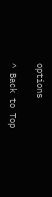options

^ Back to Top